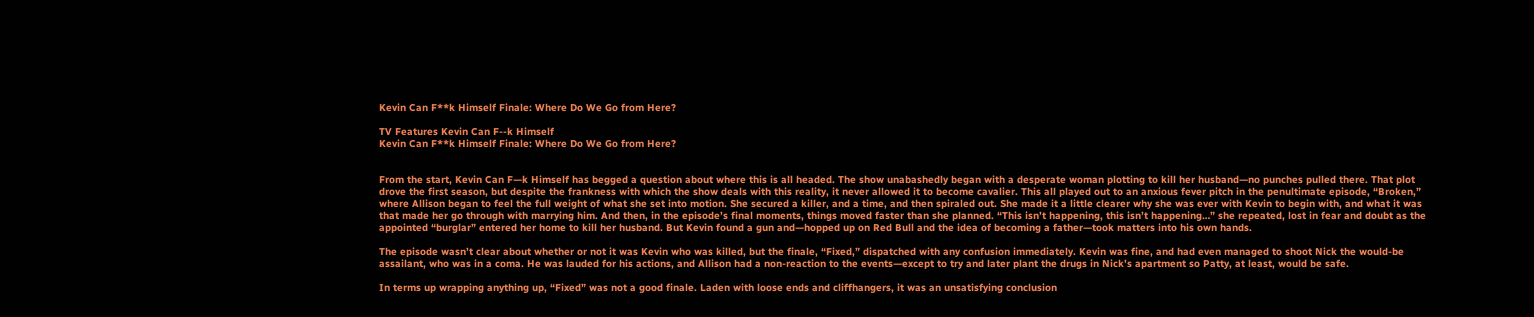Kevin Can F**k Himself Finale: Where Do We Go from Here?

TV Features Kevin Can F--k Himself
Kevin Can F**k Himself Finale: Where Do We Go from Here?


From the start, Kevin Can F—k Himself has begged a question about where this is all headed. The show unabashedly began with a desperate woman plotting to kill her husband—no punches pulled there. That plot drove the first season, but despite the frankness with which the show deals with this reality, it never allowed it to become cavalier. This all played out to an anxious fever pitch in the penultimate episode, “Broken,” where Allison began to feel the full weight of what she set into motion. She secured a killer, and a time, and then spiraled out. She made it a little clearer why she was ever with Kevin to begin with, and what it was that made her go through with marrying him. And then, in the episode’s final moments, things moved faster than she planned. “This isn’t happening, this isn’t happening…” she repeated, lost in fear and doubt as the appointed “burglar” entered her home to kill her husband. But Kevin found a gun and—hopped up on Red Bull and the idea of becoming a father—took matters into his own hands.

The episode wasn’t clear about whether or not it was Kevin who was killed, but the finale, “Fixed,” dispatched with any confusion immediately. Kevin was fine, and had even managed to shoot Nick the would-be assailant, who was in a coma. He was lauded for his actions, and Allison had a non-reaction to the events—except to try and later plant the drugs in Nick’s apartment so Patty, at least, would be safe.

In terms up wrapping anything up, “Fixed” was not a good finale. Laden with loose ends and cliffhangers, it was an unsatisfying conclusion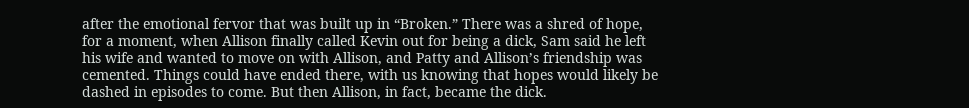after the emotional fervor that was built up in “Broken.” There was a shred of hope, for a moment, when Allison finally called Kevin out for being a dick, Sam said he left his wife and wanted to move on with Allison, and Patty and Allison’s friendship was cemented. Things could have ended there, with us knowing that hopes would likely be dashed in episodes to come. But then Allison, in fact, became the dick.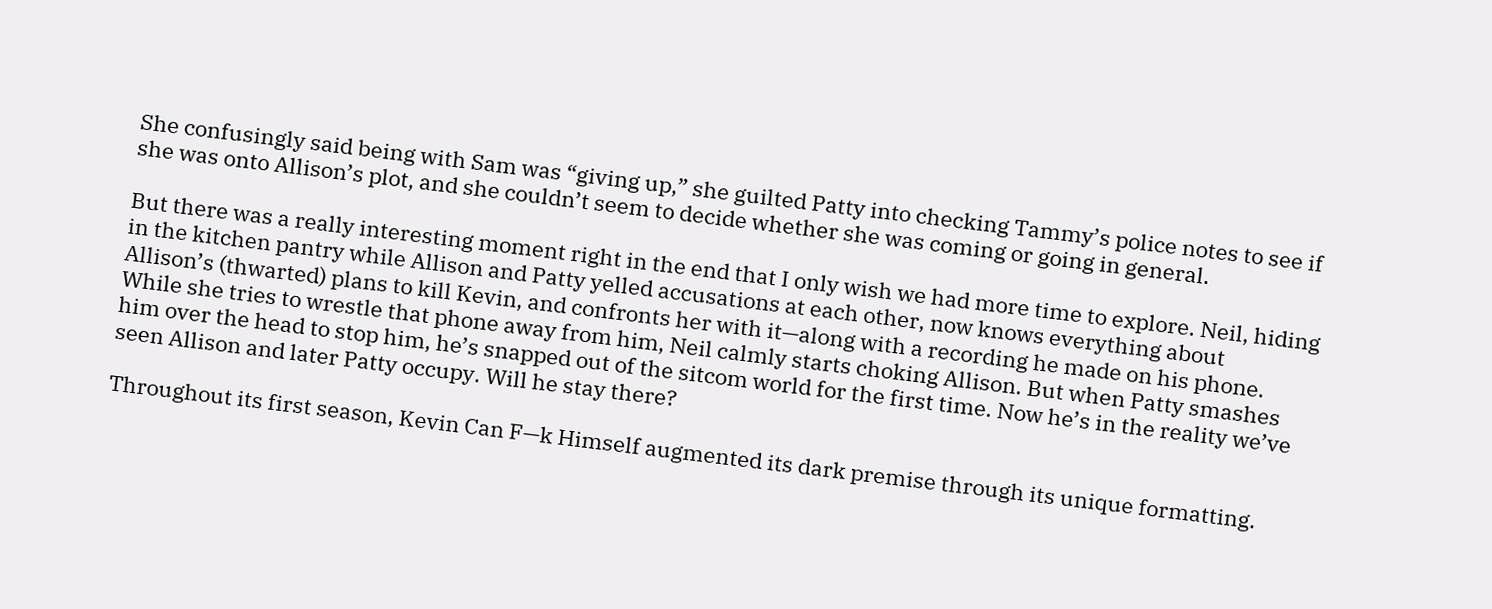She confusingly said being with Sam was “giving up,” she guilted Patty into checking Tammy’s police notes to see if she was onto Allison’s plot, and she couldn’t seem to decide whether she was coming or going in general.

But there was a really interesting moment right in the end that I only wish we had more time to explore. Neil, hiding in the kitchen pantry while Allison and Patty yelled accusations at each other, now knows everything about Allison’s (thwarted) plans to kill Kevin, and confronts her with it—along with a recording he made on his phone. While she tries to wrestle that phone away from him, Neil calmly starts choking Allison. But when Patty smashes him over the head to stop him, he’s snapped out of the sitcom world for the first time. Now he’s in the reality we’ve seen Allison and later Patty occupy. Will he stay there?

Throughout its first season, Kevin Can F—k Himself augmented its dark premise through its unique formatting.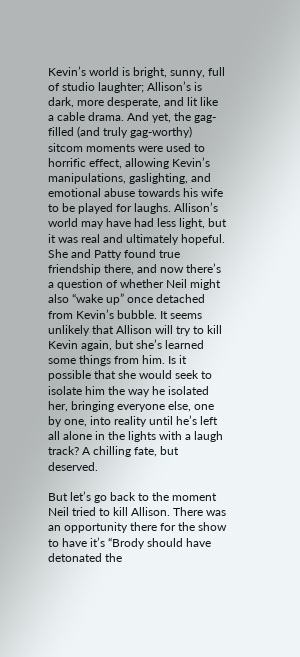Kevin’s world is bright, sunny, full of studio laughter; Allison’s is dark, more desperate, and lit like a cable drama. And yet, the gag-filled (and truly gag-worthy) sitcom moments were used to horrific effect, allowing Kevin’s manipulations, gaslighting, and emotional abuse towards his wife to be played for laughs. Allison’s world may have had less light, but it was real and ultimately hopeful. She and Patty found true friendship there, and now there’s a question of whether Neil might also “wake up” once detached from Kevin’s bubble. It seems unlikely that Allison will try to kill Kevin again, but she’s learned some things from him. Is it possible that she would seek to isolate him the way he isolated her, bringing everyone else, one by one, into reality until he’s left all alone in the lights with a laugh track? A chilling fate, but deserved.

But let’s go back to the moment Neil tried to kill Allison. There was an opportunity there for the show to have it’s “Brody should have detonated the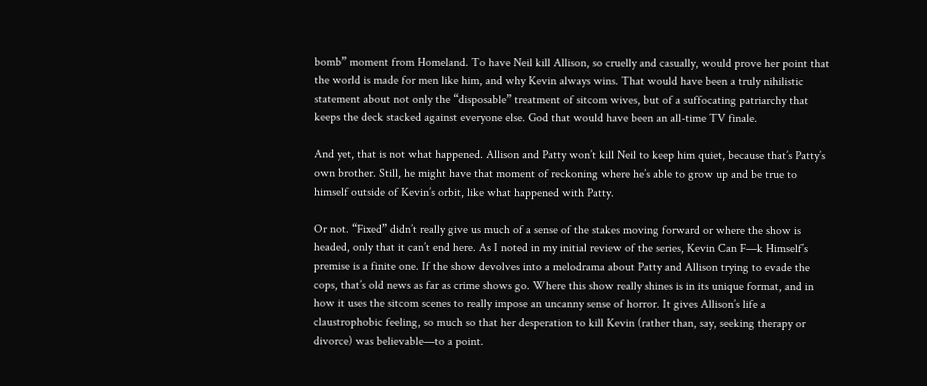bomb” moment from Homeland. To have Neil kill Allison, so cruelly and casually, would prove her point that the world is made for men like him, and why Kevin always wins. That would have been a truly nihilistic statement about not only the “disposable” treatment of sitcom wives, but of a suffocating patriarchy that keeps the deck stacked against everyone else. God that would have been an all-time TV finale.

And yet, that is not what happened. Allison and Patty won’t kill Neil to keep him quiet, because that’s Patty’s own brother. Still, he might have that moment of reckoning where he’s able to grow up and be true to himself outside of Kevin’s orbit, like what happened with Patty.

Or not. “Fixed” didn’t really give us much of a sense of the stakes moving forward or where the show is headed, only that it can’t end here. As I noted in my initial review of the series, Kevin Can F—k Himself’s premise is a finite one. If the show devolves into a melodrama about Patty and Allison trying to evade the cops, that’s old news as far as crime shows go. Where this show really shines is in its unique format, and in how it uses the sitcom scenes to really impose an uncanny sense of horror. It gives Allison’s life a claustrophobic feeling, so much so that her desperation to kill Kevin (rather than, say, seeking therapy or divorce) was believable—to a point.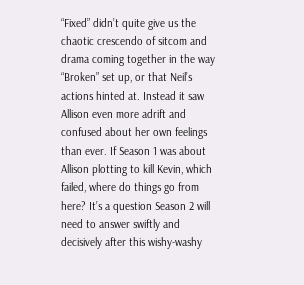“Fixed” didn’t quite give us the chaotic crescendo of sitcom and drama coming together in the way “Broken” set up, or that Neil’s actions hinted at. Instead it saw Allison even more adrift and confused about her own feelings than ever. If Season 1 was about Allison plotting to kill Kevin, which failed, where do things go from here? It’s a question Season 2 will need to answer swiftly and decisively after this wishy-washy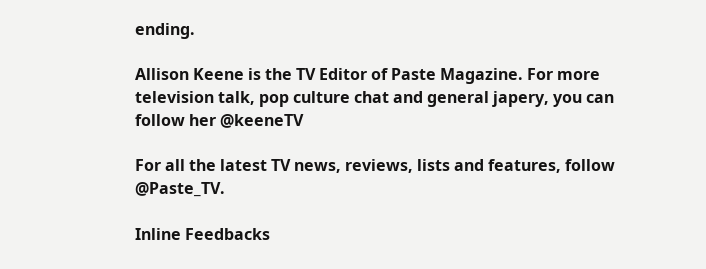ending.

Allison Keene is the TV Editor of Paste Magazine. For more television talk, pop culture chat and general japery, you can follow her @keeneTV

For all the latest TV news, reviews, lists and features, follow @Paste_TV.

Inline Feedbacks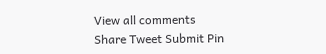View all comments
Share Tweet Submit Pin